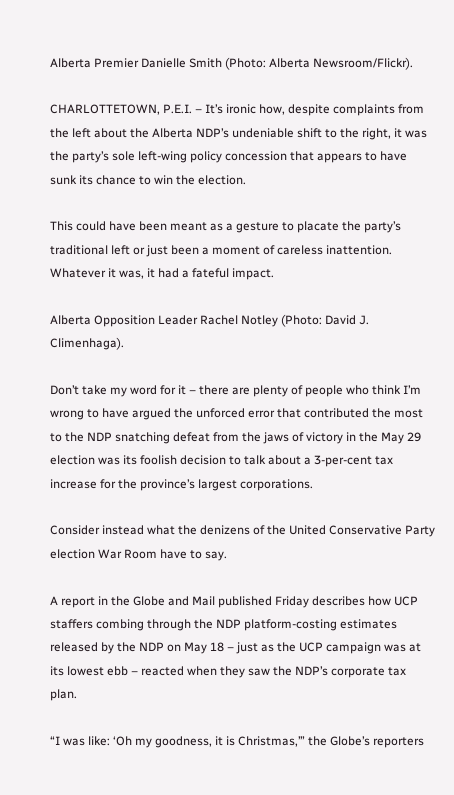Alberta Premier Danielle Smith (Photo: Alberta Newsroom/Flickr).

CHARLOTTETOWN, P.E.I. – It’s ironic how, despite complaints from the left about the Alberta NDP’s undeniable shift to the right, it was the party’s sole left-wing policy concession that appears to have sunk its chance to win the election.

This could have been meant as a gesture to placate the party’s traditional left or just been a moment of careless inattention.  Whatever it was, it had a fateful impact.

Alberta Opposition Leader Rachel Notley (Photo: David J. Climenhaga).

Don’t take my word for it – there are plenty of people who think I’m wrong to have argued the unforced error that contributed the most to the NDP snatching defeat from the jaws of victory in the May 29 election was its foolish decision to talk about a 3-per-cent tax increase for the province’s largest corporations.

Consider instead what the denizens of the United Conservative Party election War Room have to say.

A report in the Globe and Mail published Friday describes how UCP staffers combing through the NDP platform-costing estimates released by the NDP on May 18 – just as the UCP campaign was at its lowest ebb – reacted when they saw the NDP’s corporate tax plan.

“I was like: ‘Oh my goodness, it is Christmas,’” the Globe’s reporters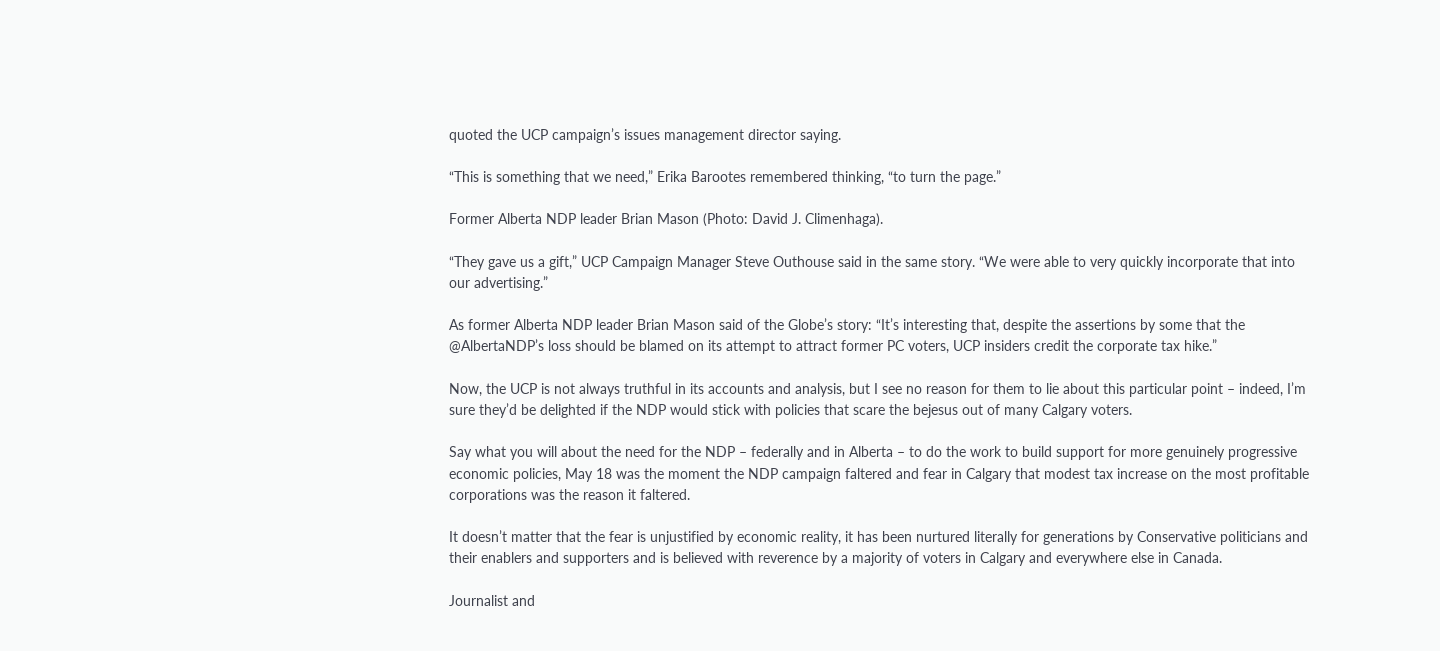quoted the UCP campaign’s issues management director saying.

“This is something that we need,” Erika Barootes remembered thinking, “to turn the page.”

Former Alberta NDP leader Brian Mason (Photo: David J. Climenhaga).

“They gave us a gift,” UCP Campaign Manager Steve Outhouse said in the same story. “We were able to very quickly incorporate that into our advertising.”

As former Alberta NDP leader Brian Mason said of the Globe’s story: “It’s interesting that, despite the assertions by some that the @AlbertaNDP’s loss should be blamed on its attempt to attract former PC voters, UCP insiders credit the corporate tax hike.”

Now, the UCP is not always truthful in its accounts and analysis, but I see no reason for them to lie about this particular point – indeed, I’m sure they’d be delighted if the NDP would stick with policies that scare the bejesus out of many Calgary voters.

Say what you will about the need for the NDP – federally and in Alberta – to do the work to build support for more genuinely progressive economic policies, May 18 was the moment the NDP campaign faltered and fear in Calgary that modest tax increase on the most profitable corporations was the reason it faltered.

It doesn’t matter that the fear is unjustified by economic reality, it has been nurtured literally for generations by Conservative politicians and their enablers and supporters and is believed with reverence by a majority of voters in Calgary and everywhere else in Canada.

Journalist and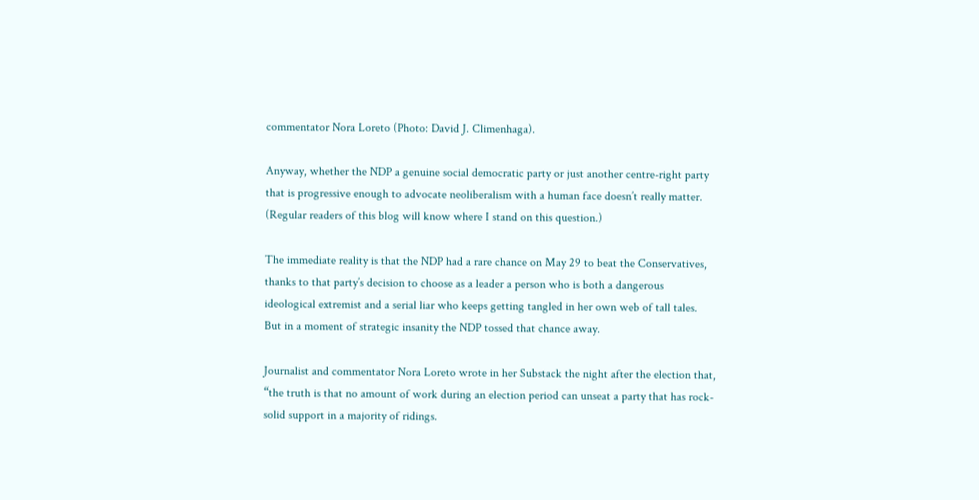commentator Nora Loreto (Photo: David J. Climenhaga).

Anyway, whether the NDP a genuine social democratic party or just another centre-right party that is progressive enough to advocate neoliberalism with a human face doesn’t really matter. (Regular readers of this blog will know where I stand on this question.)

The immediate reality is that the NDP had a rare chance on May 29 to beat the Conservatives, thanks to that party’s decision to choose as a leader a person who is both a dangerous ideological extremist and a serial liar who keeps getting tangled in her own web of tall tales. But in a moment of strategic insanity the NDP tossed that chance away.

Journalist and commentator Nora Loreto wrote in her Substack the night after the election that, “the truth is that no amount of work during an election period can unseat a party that has rock-solid support in a majority of ridings.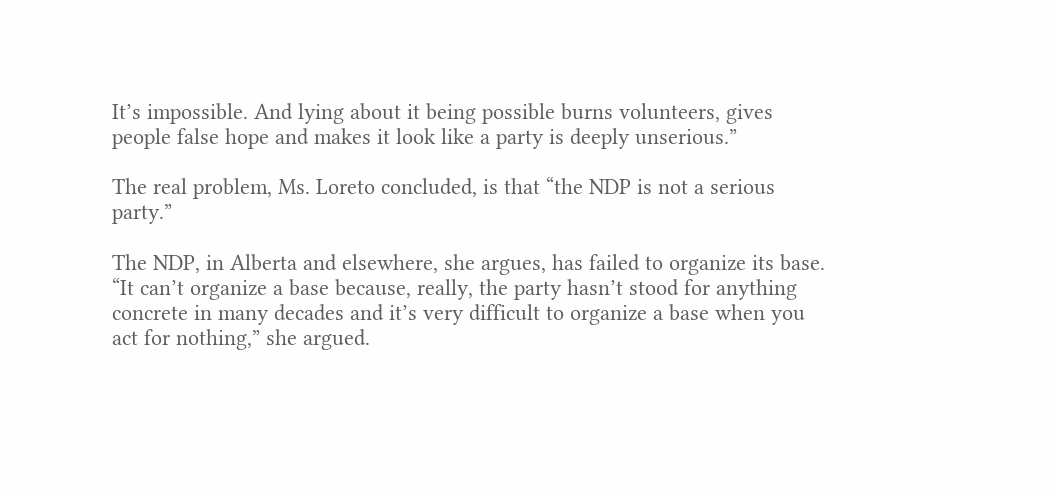It’s impossible. And lying about it being possible burns volunteers, gives people false hope and makes it look like a party is deeply unserious.”

The real problem, Ms. Loreto concluded, is that “the NDP is not a serious party.”

The NDP, in Alberta and elsewhere, she argues, has failed to organize its base. “It can’t organize a base because, really, the party hasn’t stood for anything concrete in many decades and it’s very difficult to organize a base when you act for nothing,” she argued.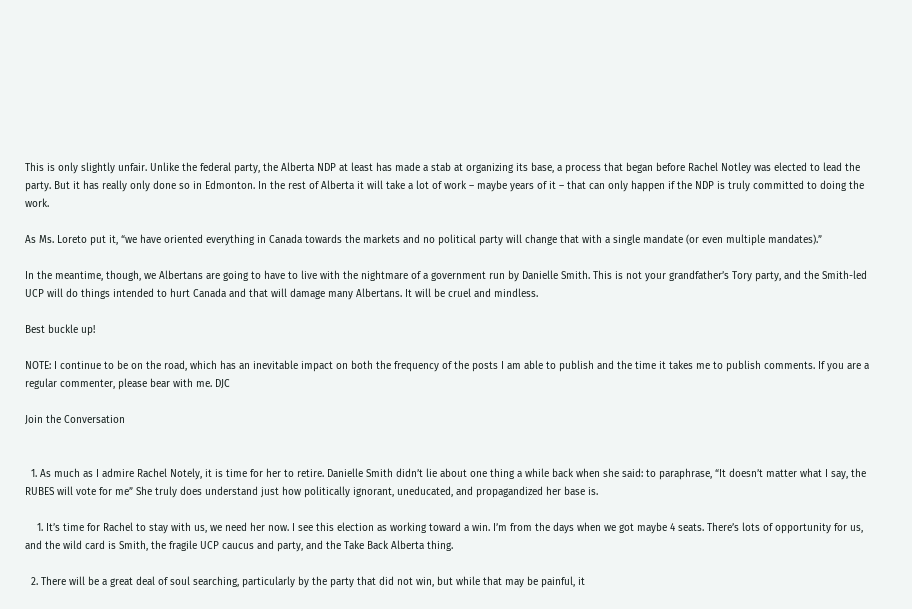This is only slightly unfair. Unlike the federal party, the Alberta NDP at least has made a stab at organizing its base, a process that began before Rachel Notley was elected to lead the party. But it has really only done so in Edmonton. In the rest of Alberta it will take a lot of work – maybe years of it – that can only happen if the NDP is truly committed to doing the work.

As Ms. Loreto put it, “we have oriented everything in Canada towards the markets and no political party will change that with a single mandate (or even multiple mandates).”

In the meantime, though, we Albertans are going to have to live with the nightmare of a government run by Danielle Smith. This is not your grandfather’s Tory party, and the Smith-led UCP will do things intended to hurt Canada and that will damage many Albertans. It will be cruel and mindless.

Best buckle up!

NOTE: I continue to be on the road, which has an inevitable impact on both the frequency of the posts I am able to publish and the time it takes me to publish comments. If you are a regular commenter, please bear with me. DJC

Join the Conversation


  1. As much as I admire Rachel Notely, it is time for her to retire. Danielle Smith didn’t lie about one thing a while back when she said: to paraphrase, “It doesn’t matter what I say, the RUBES will vote for me” She truly does understand just how politically ignorant, uneducated, and propagandized her base is.

    1. It’s time for Rachel to stay with us, we need her now. I see this election as working toward a win. I’m from the days when we got maybe 4 seats. There’s lots of opportunity for us, and the wild card is Smith, the fragile UCP caucus and party, and the Take Back Alberta thing.

  2. There will be a great deal of soul searching, particularly by the party that did not win, but while that may be painful, it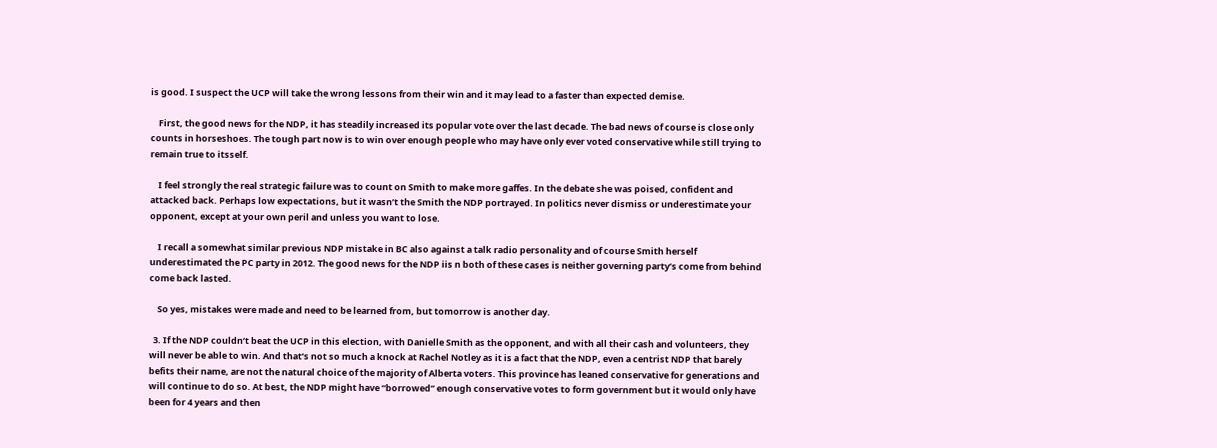is good. I suspect the UCP will take the wrong lessons from their win and it may lead to a faster than expected demise.

    First, the good news for the NDP, it has steadily increased its popular vote over the last decade. The bad news of course is close only counts in horseshoes. The tough part now is to win over enough people who may have only ever voted conservative while still trying to remain true to itsself.

    I feel strongly the real strategic failure was to count on Smith to make more gaffes. In the debate she was poised, confident and attacked back. Perhaps low expectations, but it wasn’t the Smith the NDP portrayed. In politics never dismiss or underestimate your opponent, except at your own peril and unless you want to lose.

    I recall a somewhat similar previous NDP mistake in BC also against a talk radio personality and of course Smith herself underestimated the PC party in 2012. The good news for the NDP iis n both of these cases is neither governing party’s come from behind come back lasted.

    So yes, mistakes were made and need to be learned from, but tomorrow is another day.

  3. If the NDP couldn’t beat the UCP in this election, with Danielle Smith as the opponent, and with all their cash and volunteers, they will never be able to win. And that’s not so much a knock at Rachel Notley as it is a fact that the NDP, even a centrist NDP that barely befits their name, are not the natural choice of the majority of Alberta voters. This province has leaned conservative for generations and will continue to do so. At best, the NDP might have “borrowed” enough conservative votes to form government but it would only have been for 4 years and then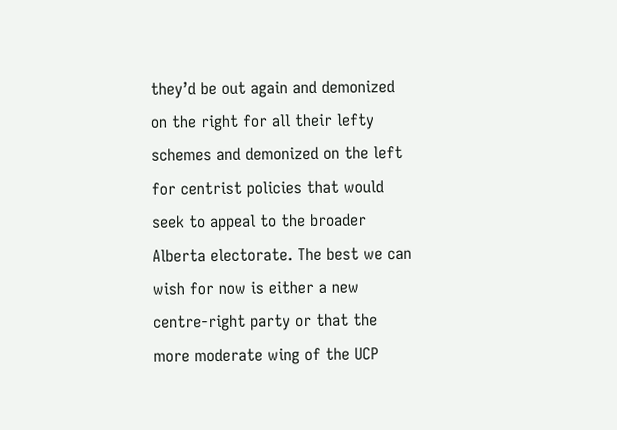they’d be out again and demonized on the right for all their lefty schemes and demonized on the left for centrist policies that would seek to appeal to the broader Alberta electorate. The best we can wish for now is either a new centre-right party or that the more moderate wing of the UCP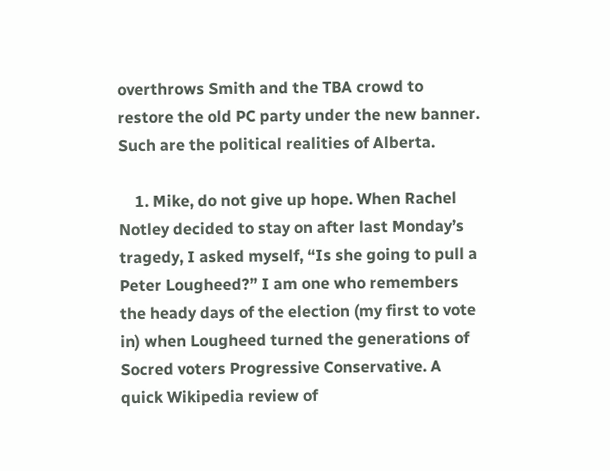overthrows Smith and the TBA crowd to restore the old PC party under the new banner. Such are the political realities of Alberta.

    1. Mike, do not give up hope. When Rachel Notley decided to stay on after last Monday’s tragedy, I asked myself, “Is she going to pull a Peter Lougheed?” I am one who remembers the heady days of the election (my first to vote in) when Lougheed turned the generations of Socred voters Progressive Conservative. A quick Wikipedia review of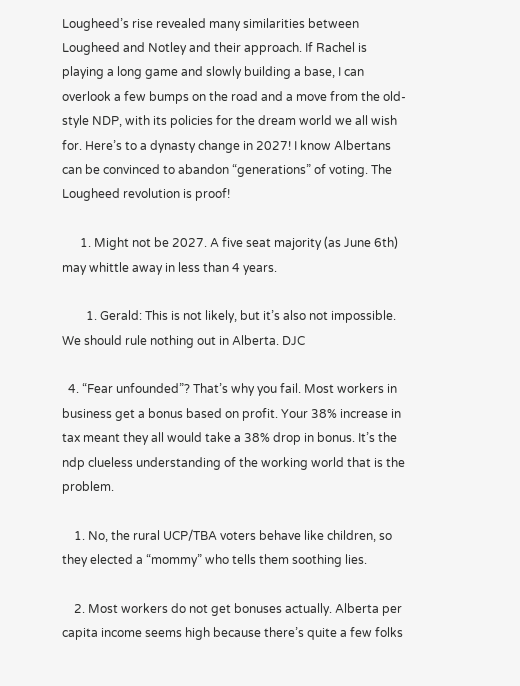Lougheed’s rise revealed many similarities between Lougheed and Notley and their approach. If Rachel is playing a long game and slowly building a base, I can overlook a few bumps on the road and a move from the old-style NDP, with its policies for the dream world we all wish for. Here’s to a dynasty change in 2027! I know Albertans can be convinced to abandon “generations” of voting. The Lougheed revolution is proof!

      1. Might not be 2027. A five seat majority (as June 6th) may whittle away in less than 4 years.

        1. Gerald: This is not likely, but it’s also not impossible. We should rule nothing out in Alberta. DJC

  4. “Fear unfounded”? That’s why you fail. Most workers in business get a bonus based on profit. Your 38% increase in tax meant they all would take a 38% drop in bonus. It’s the ndp clueless understanding of the working world that is the problem.

    1. No, the rural UCP/TBA voters behave like children, so they elected a “mommy” who tells them soothing lies.

    2. Most workers do not get bonuses actually. Alberta per capita income seems high because there’s quite a few folks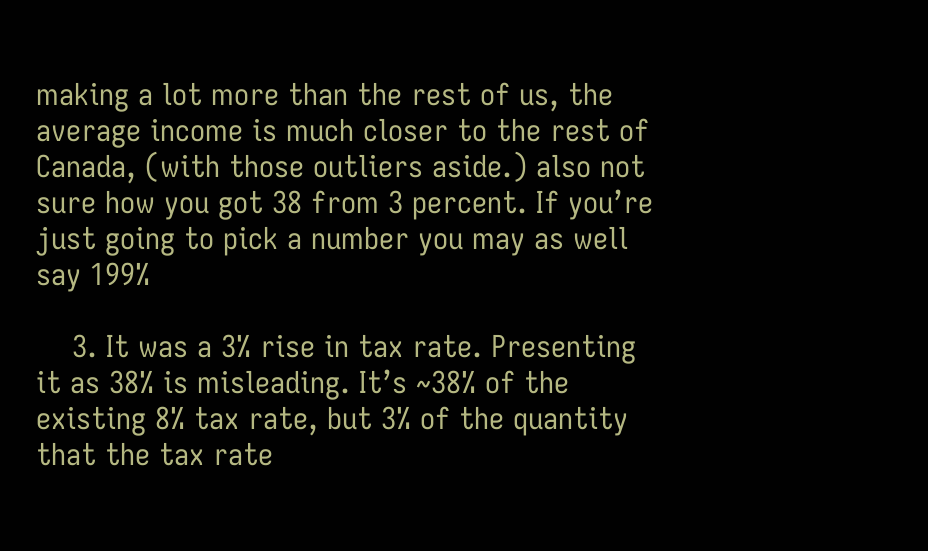making a lot more than the rest of us, the average income is much closer to the rest of Canada, (with those outliers aside.) also not sure how you got 38 from 3 percent. If you’re just going to pick a number you may as well say 199%

    3. It was a 3% rise in tax rate. Presenting it as 38% is misleading. It’s ~38% of the existing 8% tax rate, but 3% of the quantity that the tax rate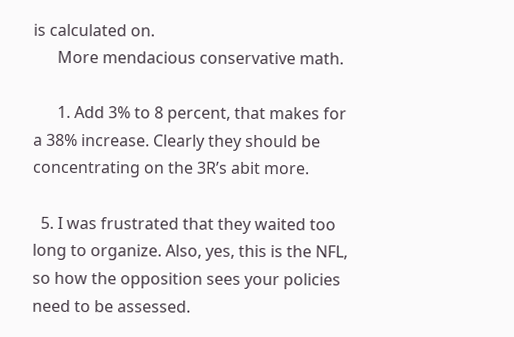is calculated on.
      More mendacious conservative math.

      1. Add 3% to 8 percent, that makes for a 38% increase. Clearly they should be concentrating on the 3R’s abit more.

  5. I was frustrated that they waited too long to organize. Also, yes, this is the NFL, so how the opposition sees your policies need to be assessed.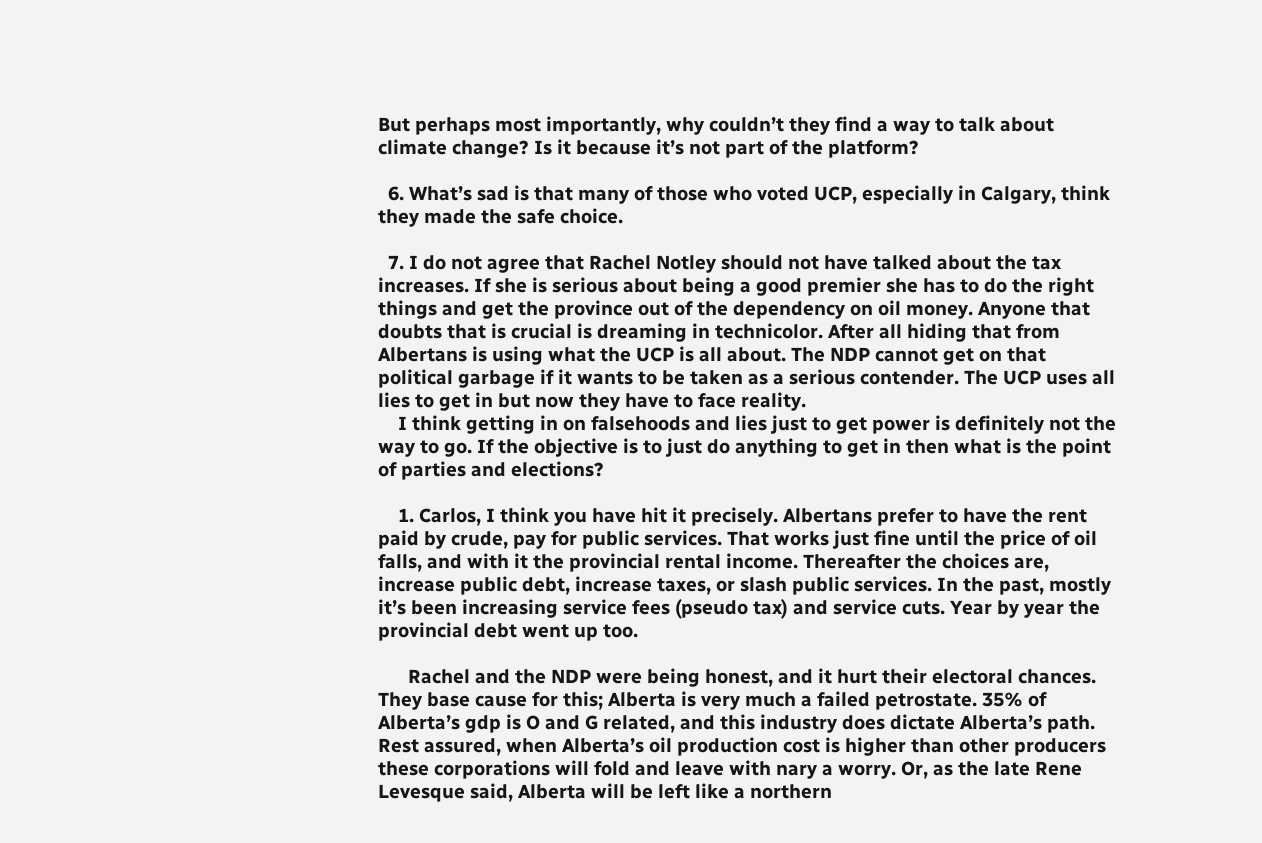But perhaps most importantly, why couldn’t they find a way to talk about climate change? Is it because it’s not part of the platform?

  6. What’s sad is that many of those who voted UCP, especially in Calgary, think they made the safe choice.

  7. I do not agree that Rachel Notley should not have talked about the tax increases. If she is serious about being a good premier she has to do the right things and get the province out of the dependency on oil money. Anyone that doubts that is crucial is dreaming in technicolor. After all hiding that from Albertans is using what the UCP is all about. The NDP cannot get on that political garbage if it wants to be taken as a serious contender. The UCP uses all lies to get in but now they have to face reality.
    I think getting in on falsehoods and lies just to get power is definitely not the way to go. If the objective is to just do anything to get in then what is the point of parties and elections?

    1. Carlos, I think you have hit it precisely. Albertans prefer to have the rent paid by crude, pay for public services. That works just fine until the price of oil falls, and with it the provincial rental income. Thereafter the choices are, increase public debt, increase taxes, or slash public services. In the past, mostly it’s been increasing service fees (pseudo tax) and service cuts. Year by year the provincial debt went up too.

      Rachel and the NDP were being honest, and it hurt their electoral chances. They base cause for this; Alberta is very much a failed petrostate. 35% of Alberta’s gdp is O and G related, and this industry does dictate Alberta’s path. Rest assured, when Alberta’s oil production cost is higher than other producers these corporations will fold and leave with nary a worry. Or, as the late Rene Levesque said, Alberta will be left like a northern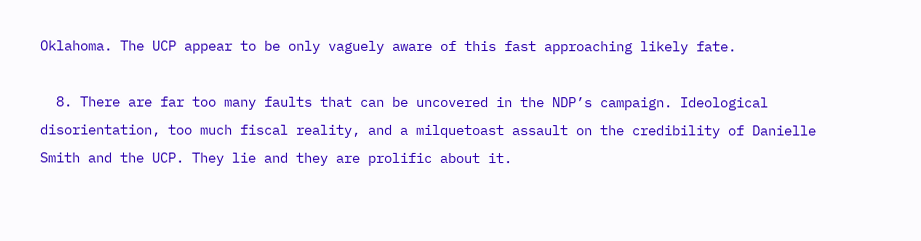Oklahoma. The UCP appear to be only vaguely aware of this fast approaching likely fate.

  8. There are far too many faults that can be uncovered in the NDP’s campaign. Ideological disorientation, too much fiscal reality, and a milquetoast assault on the credibility of Danielle Smith and the UCP. They lie and they are prolific about it.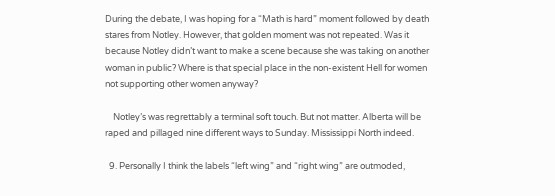During the debate, I was hoping for a “Math is hard” moment followed by death stares from Notley. However, that golden moment was not repeated. Was it because Notley didn’t want to make a scene because she was taking on another woman in public? Where is that special place in the non-existent Hell for women not supporting other women anyway?

    Notley’s was regrettably a terminal soft touch. But not matter. Alberta will be raped and pillaged nine different ways to Sunday. Mississippi North indeed.

  9. Personally I think the labels “left wing” and “right wing” are outmoded,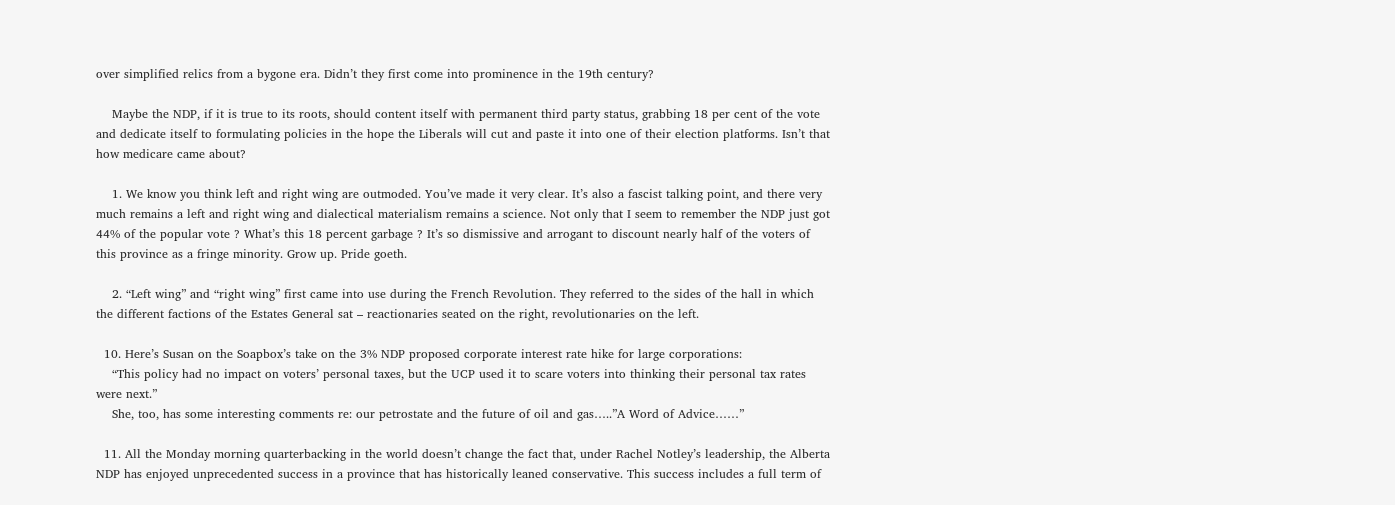over simplified relics from a bygone era. Didn’t they first come into prominence in the 19th century?

    Maybe the NDP, if it is true to its roots, should content itself with permanent third party status, grabbing 18 per cent of the vote and dedicate itself to formulating policies in the hope the Liberals will cut and paste it into one of their election platforms. Isn’t that how medicare came about?

    1. We know you think left and right wing are outmoded. You’ve made it very clear. It’s also a fascist talking point, and there very much remains a left and right wing and dialectical materialism remains a science. Not only that I seem to remember the NDP just got 44% of the popular vote ? What’s this 18 percent garbage ? It’s so dismissive and arrogant to discount nearly half of the voters of this province as a fringe minority. Grow up. Pride goeth.

    2. “Left wing” and “right wing” first came into use during the French Revolution. They referred to the sides of the hall in which the different factions of the Estates General sat – reactionaries seated on the right, revolutionaries on the left.

  10. Here’s Susan on the Soapbox’s take on the 3% NDP proposed corporate interest rate hike for large corporations:
    “This policy had no impact on voters’ personal taxes, but the UCP used it to scare voters into thinking their personal tax rates were next.”
    She, too, has some interesting comments re: our petrostate and the future of oil and gas…..”A Word of Advice……”

  11. All the Monday morning quarterbacking in the world doesn’t change the fact that, under Rachel Notley’s leadership, the Alberta NDP has enjoyed unprecedented success in a province that has historically leaned conservative. This success includes a full term of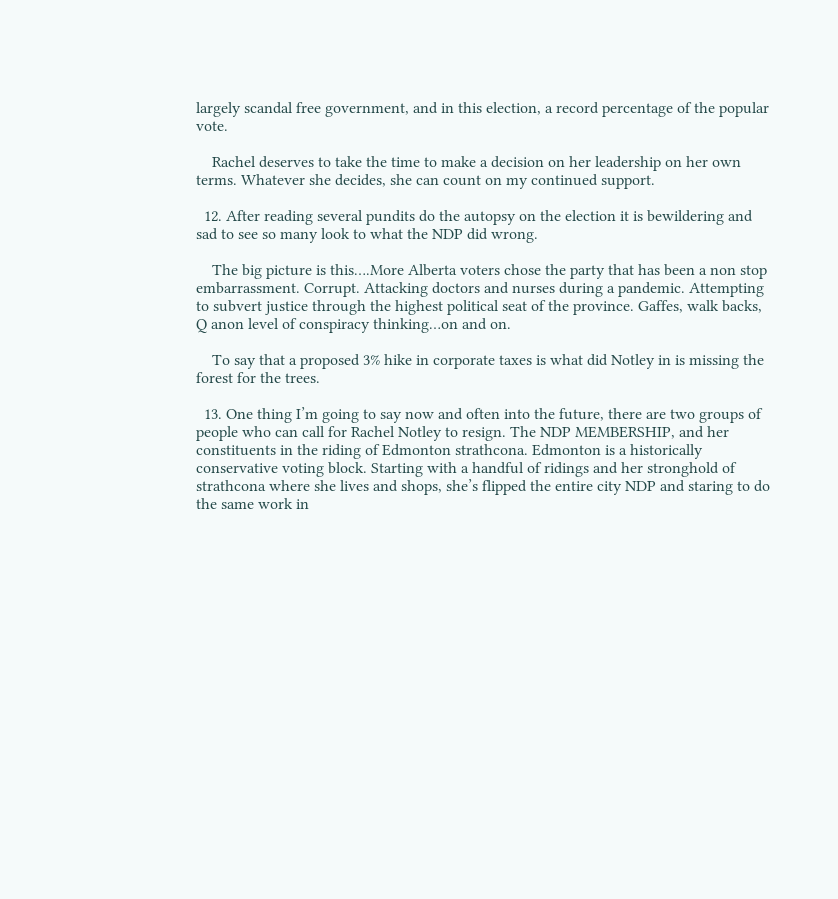largely scandal free government, and in this election, a record percentage of the popular vote.

    Rachel deserves to take the time to make a decision on her leadership on her own terms. Whatever she decides, she can count on my continued support.

  12. After reading several pundits do the autopsy on the election it is bewildering and sad to see so many look to what the NDP did wrong.

    The big picture is this….More Alberta voters chose the party that has been a non stop embarrassment. Corrupt. Attacking doctors and nurses during a pandemic. Attempting to subvert justice through the highest political seat of the province. Gaffes, walk backs, Q anon level of conspiracy thinking…on and on.

    To say that a proposed 3% hike in corporate taxes is what did Notley in is missing the forest for the trees.

  13. One thing I’m going to say now and often into the future, there are two groups of people who can call for Rachel Notley to resign. The NDP MEMBERSHIP, and her constituents in the riding of Edmonton strathcona. Edmonton is a historically conservative voting block. Starting with a handful of ridings and her stronghold of strathcona where she lives and shops, she’s flipped the entire city NDP and staring to do the same work in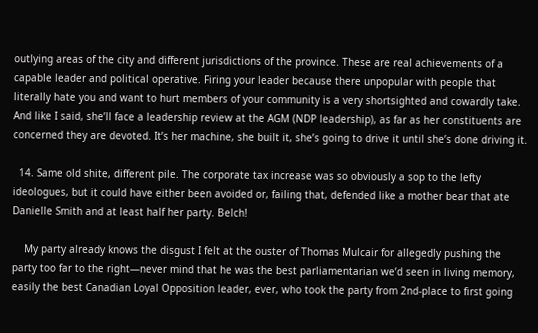outlying areas of the city and different jurisdictions of the province. These are real achievements of a capable leader and political operative. Firing your leader because there unpopular with people that literally hate you and want to hurt members of your community is a very shortsighted and cowardly take. And like I said, she’ll face a leadership review at the AGM (NDP leadership), as far as her constituents are concerned they are devoted. It’s her machine, she built it, she’s going to drive it until she’s done driving it.

  14. Same old shite, different pile. The corporate tax increase was so obviously a sop to the lefty ideologues, but it could have either been avoided or, failing that, defended like a mother bear that ate Danielle Smith and at least half her party. Belch!

    My party already knows the disgust I felt at the ouster of Thomas Mulcair for allegedly pushing the party too far to the right—never mind that he was the best parliamentarian we’d seen in living memory, easily the best Canadian Loyal Opposition leader, ever, who took the party from 2nd-place to first going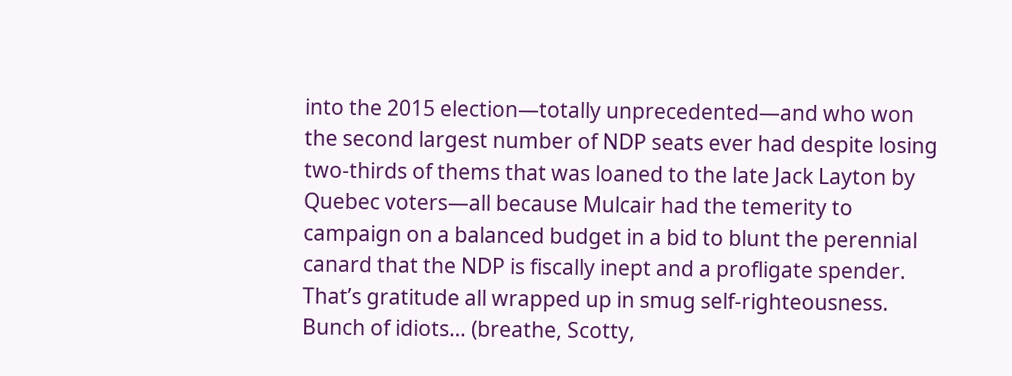into the 2015 election—totally unprecedented—and who won the second largest number of NDP seats ever had despite losing two-thirds of thems that was loaned to the late Jack Layton by Quebec voters—all because Mulcair had the temerity to campaign on a balanced budget in a bid to blunt the perennial canard that the NDP is fiscally inept and a profligate spender. That’s gratitude all wrapped up in smug self-righteousness. Bunch of idiots… (breathe, Scotty,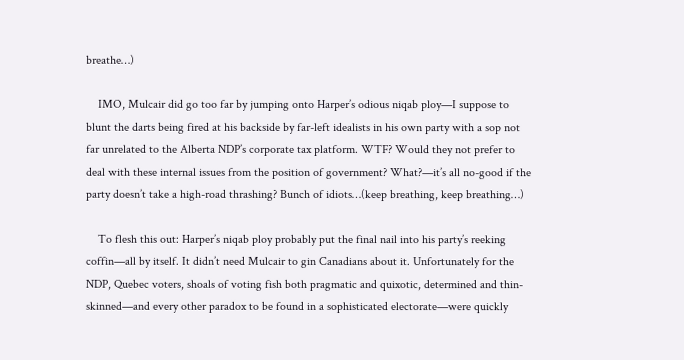breathe…)

    IMO, Mulcair did go too far by jumping onto Harper’s odious niqab ploy—I suppose to blunt the darts being fired at his backside by far-left idealists in his own party with a sop not far unrelated to the Alberta NDP’s corporate tax platform. WTF? Would they not prefer to deal with these internal issues from the position of government? What?—it’s all no-good if the party doesn’t take a high-road thrashing? Bunch of idiots…(keep breathing, keep breathing…)

    To flesh this out: Harper’s niqab ploy probably put the final nail into his party’s reeking coffin—all by itself. It didn’t need Mulcair to gin Canadians about it. Unfortunately for the NDP, Quebec voters, shoals of voting fish both pragmatic and quixotic, determined and thin-skinned—and every other paradox to be found in a sophisticated electorate—were quickly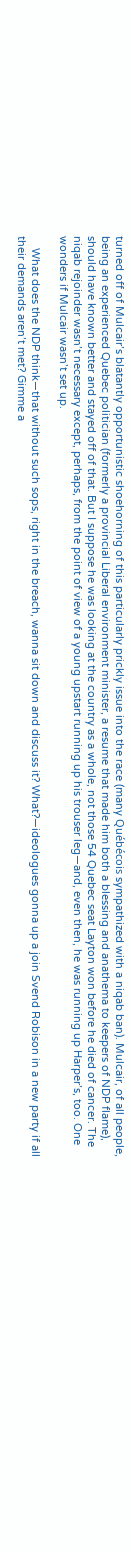turned off of Mulcair’s blatantly opportunistic shoehorning of this particularly prickly issue into the race (many Québécois sympathized with a niqab ban). Mulcair, of all people, being an experienced Quebec politician (formerly a provincial Liberal environment minister, a resume that made him both a blessing and anathema to keepers of NDP flame), should have known better and stayed off of that. But I suppose he was looking at the country as a whole, not those 54 Quebec seat Layton won before he died of cancer. The niqab rejoinder wasn’t necessary except, perhaps, from the point of view of a young upstart running up his trouser leg—and, even then, he was running up Harper’s, too. One wonders if Mulcair wasn’t set up.

    What does the NDP think—that without such sops, right in the breach, wanna sit down and discuss it? What?—ideologues gonna up a join Svend Robison in a new party if all their demands aren’t met? Gimme a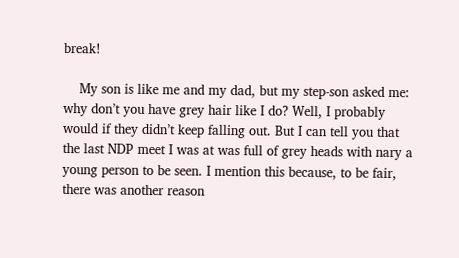break!

    My son is like me and my dad, but my step-son asked me: why don’t you have grey hair like I do? Well, I probably would if they didn’t keep falling out. But I can tell you that the last NDP meet I was at was full of grey heads with nary a young person to be seen. I mention this because, to be fair, there was another reason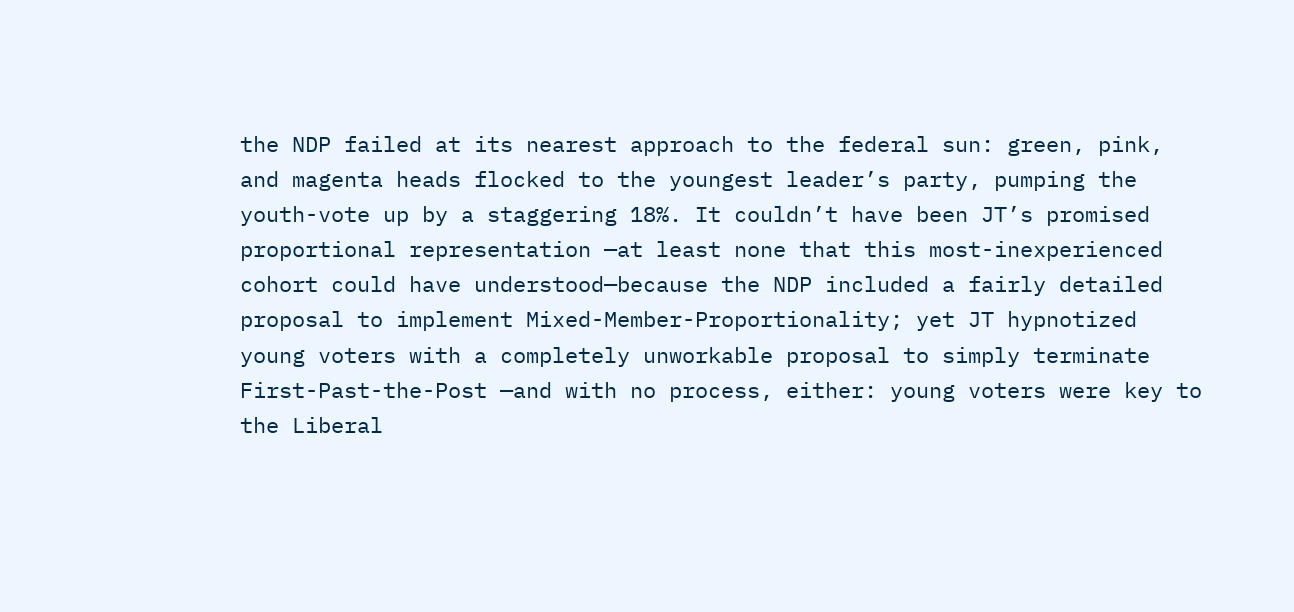the NDP failed at its nearest approach to the federal sun: green, pink, and magenta heads flocked to the youngest leader’s party, pumping the youth-vote up by a staggering 18%. It couldn’t have been JT’s promised proportional representation —at least none that this most-inexperienced cohort could have understood—because the NDP included a fairly detailed proposal to implement Mixed-Member-Proportionality; yet JT hypnotized young voters with a completely unworkable proposal to simply terminate First-Past-the-Post —and with no process, either: young voters were key to the Liberal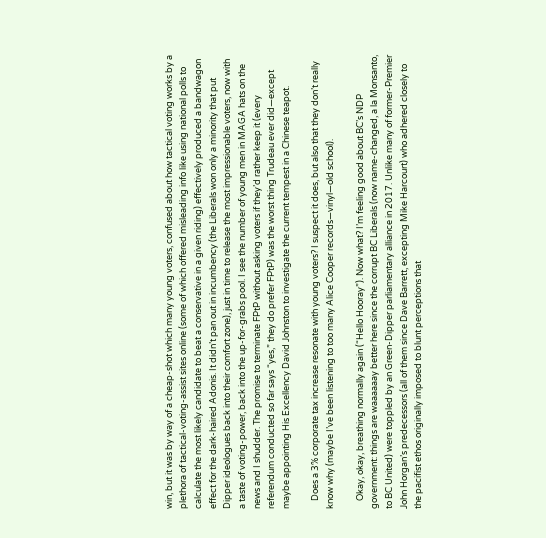win, but it was by way of a cheap-shot which many young voters, confused about how tactical voting works by a plethora of tactical-voting-assist sites online (some of which offered misleading info like using national polls to calculate the most likely candidate to beat a conservative in a given riding) effectively produced a bandwagon effect for the dark-haired Adonis. It didn’t pan out in incumbency (the Liberals won only a minority that put Dipper ideologues back into their comfort zone), just in time to release the most impressionable voters, now with a taste of voting-power, back into the up-for-grabs pool. I see the number of young men in MAGA hats on the news and I shudder. The promise to terminate FPtP without asking voters if they’d rather keep it (every referendum conducted so far says “yes,” they do prefer FPtP) was the worst thing Trudeau ever did—except maybe appointing His Excellency David Johnston to investigate the current tempest in a Chinese teapot.

    Does a 3% corporate tax increase resonate with young voters? I suspect it does, but also that they don’t really know why (maybe I’ve been listening to too many Alice Cooper records—vinyl—old school).

    Okay, okay, breathing normally again (“Hello Hooray”). Now what? I’m feeling good about BC’s NDP government: things are waaaaaay better here since the corrupt BC Liberals (now name-changed, a la Monsanto, to BC United) were toppled by an Green-Dipper parliamentary alliance in 2017. Unlike many of former-Premier John Horgan’s predecessors (all of them since Dave Barrett, excepting Mike Harcourt) who adhered closely to the pacifist ethos originally imposed to blunt perceptions that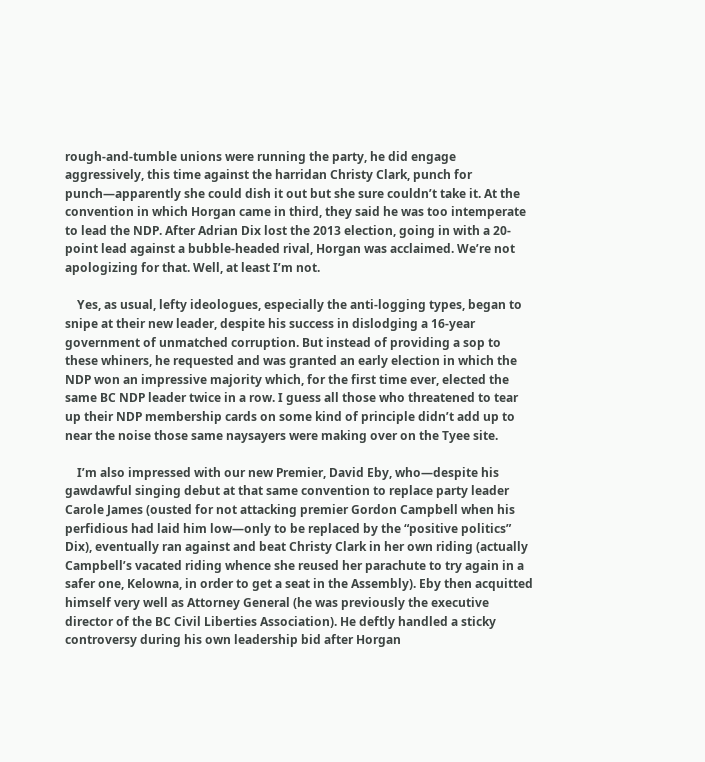rough-and-tumble unions were running the party, he did engage aggressively, this time against the harridan Christy Clark, punch for punch—apparently she could dish it out but she sure couldn’t take it. At the convention in which Horgan came in third, they said he was too intemperate to lead the NDP. After Adrian Dix lost the 2013 election, going in with a 20-point lead against a bubble-headed rival, Horgan was acclaimed. We’re not apologizing for that. Well, at least I’m not.

    Yes, as usual, lefty ideologues, especially the anti-logging types, began to snipe at their new leader, despite his success in dislodging a 16-year government of unmatched corruption. But instead of providing a sop to these whiners, he requested and was granted an early election in which the NDP won an impressive majority which, for the first time ever, elected the same BC NDP leader twice in a row. I guess all those who threatened to tear up their NDP membership cards on some kind of principle didn’t add up to near the noise those same naysayers were making over on the Tyee site.

    I’m also impressed with our new Premier, David Eby, who—despite his gawdawful singing debut at that same convention to replace party leader Carole James (ousted for not attacking premier Gordon Campbell when his perfidious had laid him low—only to be replaced by the “positive politics” Dix), eventually ran against and beat Christy Clark in her own riding (actually Campbell’s vacated riding whence she reused her parachute to try again in a safer one, Kelowna, in order to get a seat in the Assembly). Eby then acquitted himself very well as Attorney General (he was previously the executive director of the BC Civil Liberties Association). He deftly handled a sticky controversy during his own leadership bid after Horgan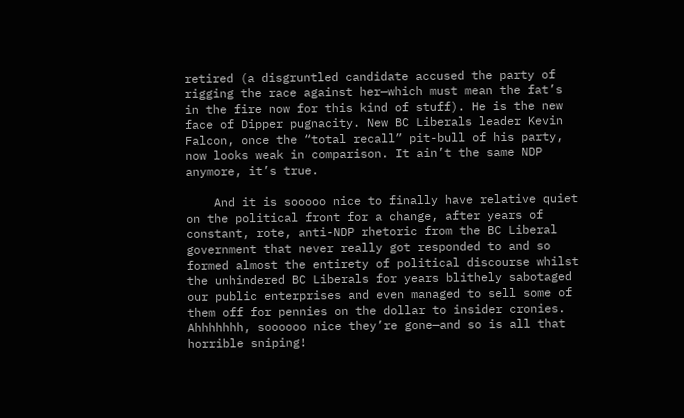retired (a disgruntled candidate accused the party of rigging the race against her—which must mean the fat’s in the fire now for this kind of stuff). He is the new face of Dipper pugnacity. New BC Liberals leader Kevin Falcon, once the “total recall” pit-bull of his party, now looks weak in comparison. It ain’t the same NDP anymore, it’s true.

    And it is sooooo nice to finally have relative quiet on the political front for a change, after years of constant, rote, anti-NDP rhetoric from the BC Liberal government that never really got responded to and so formed almost the entirety of political discourse whilst the unhindered BC Liberals for years blithely sabotaged our public enterprises and even managed to sell some of them off for pennies on the dollar to insider cronies. Ahhhhhhh, soooooo nice they’re gone—and so is all that horrible sniping!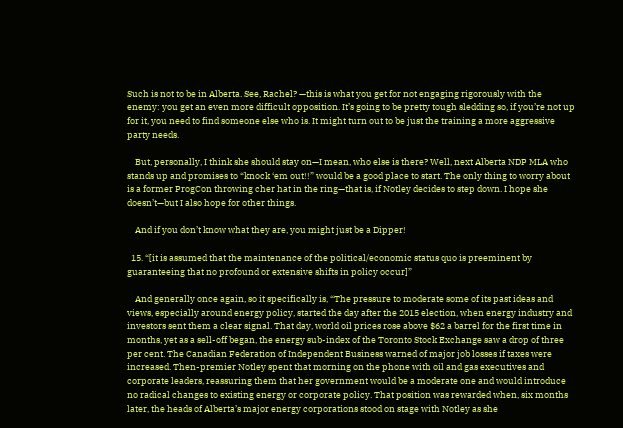Such is not to be in Alberta. See, Rachel? —this is what you get for not engaging rigorously with the enemy: you get an even more difficult opposition. It’s going to be pretty tough sledding so, if you’re not up for it, you need to find someone else who is. It might turn out to be just the training a more aggressive party needs.

    But, personally, I think she should stay on—I mean, who else is there? Well, next Alberta NDP MLA who stands up and promises to “knock ‘em out!!” would be a good place to start. The only thing to worry about is a former ProgCon throwing cher hat in the ring—that is, if Notley decides to step down. I hope she doesn’t—but I also hope for other things.

    And if you don’t know what they are, you might just be a Dipper!

  15. “[it is assumed that the maintenance of the political/economic status quo is preeminent by guaranteeing that no profound or extensive shifts in policy occur]”

    And generally once again, so it specifically is, “The pressure to moderate some of its past ideas and views, especially around energy policy, started the day after the 2015 election, when energy industry and investors sent them a clear signal. That day, world oil prices rose above $62 a barrel for the first time in months, yet as a sell-off began, the energy sub-index of the Toronto Stock Exchange saw a drop of three per cent. The Canadian Federation of Independent Business warned of major job losses if taxes were increased. Then-premier Notley spent that morning on the phone with oil and gas executives and corporate leaders, reassuring them that her government would be a moderate one and would introduce no radical changes to existing energy or corporate policy. That position was rewarded when, six months later, the heads of Alberta’s major energy corporations stood on stage with Notley as she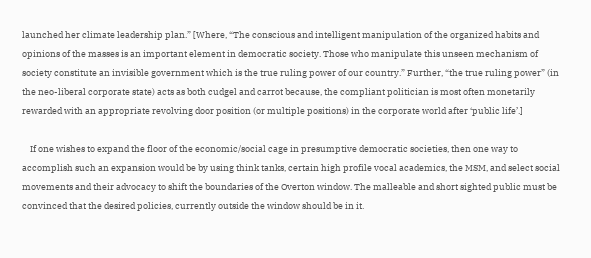launched her climate leadership plan.” [Where, “The conscious and intelligent manipulation of the organized habits and opinions of the masses is an important element in democratic society. Those who manipulate this unseen mechanism of society constitute an invisible government which is the true ruling power of our country.” Further, “the true ruling power” (in the neo-liberal corporate state) acts as both cudgel and carrot because, the compliant politician is most often monetarily rewarded with an appropriate revolving door position (or multiple positions) in the corporate world after ‘public life’.]

    If one wishes to expand the floor of the economic/social cage in presumptive democratic societies, then one way to accomplish such an expansion would be by using think tanks, certain high profile vocal academics, the MSM, and select social movements and their advocacy to shift the boundaries of the Overton window. The malleable and short sighted public must be convinced that the desired policies, currently outside the window should be in it.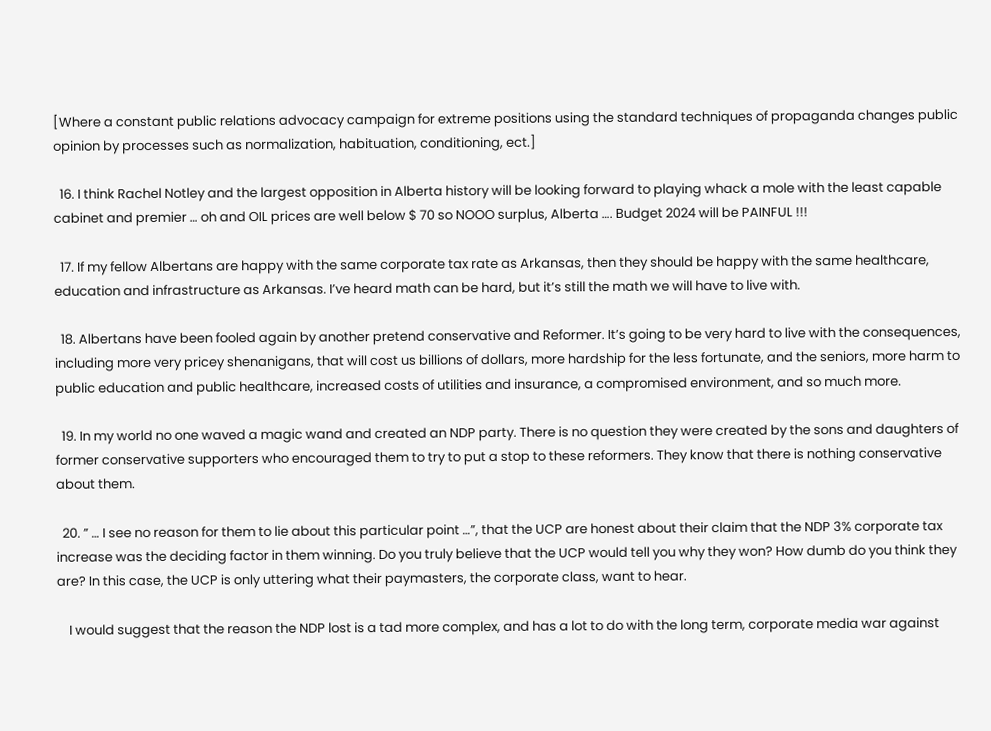[Where a constant public relations advocacy campaign for extreme positions using the standard techniques of propaganda changes public opinion by processes such as normalization, habituation, conditioning, ect.]

  16. I think Rachel Notley and the largest opposition in Alberta history will be looking forward to playing whack a mole with the least capable cabinet and premier … oh and OIL prices are well below $ 70 so NOOO surplus, Alberta …. Budget 2024 will be PAINFUL !!!

  17. If my fellow Albertans are happy with the same corporate tax rate as Arkansas, then they should be happy with the same healthcare, education and infrastructure as Arkansas. I’ve heard math can be hard, but it’s still the math we will have to live with.

  18. Albertans have been fooled again by another pretend conservative and Reformer. It’s going to be very hard to live with the consequences, including more very pricey shenanigans, that will cost us billions of dollars, more hardship for the less fortunate, and the seniors, more harm to public education and public healthcare, increased costs of utilities and insurance, a compromised environment, and so much more.

  19. In my world no one waved a magic wand and created an NDP party. There is no question they were created by the sons and daughters of former conservative supporters who encouraged them to try to put a stop to these reformers. They know that there is nothing conservative about them.

  20. ” … I see no reason for them to lie about this particular point …”, that the UCP are honest about their claim that the NDP 3% corporate tax increase was the deciding factor in them winning. Do you truly believe that the UCP would tell you why they won? How dumb do you think they are? In this case, the UCP is only uttering what their paymasters, the corporate class, want to hear.

    I would suggest that the reason the NDP lost is a tad more complex, and has a lot to do with the long term, corporate media war against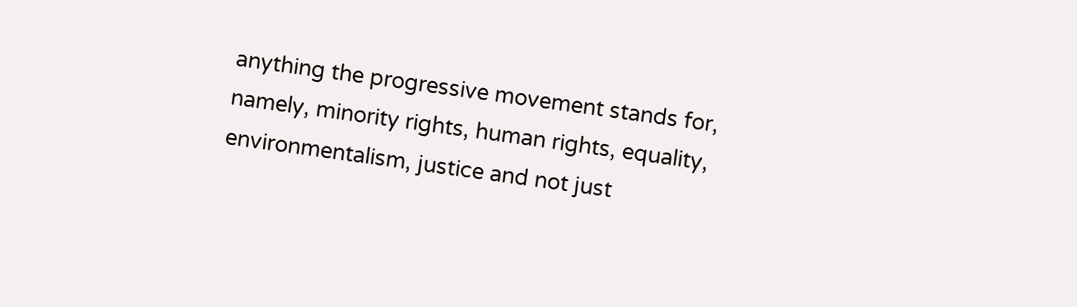anything the progressive movement stands for, namely, minority rights, human rights, equality, environmentalism, justice and not just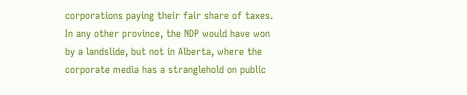corporations paying their fair share of taxes. In any other province, the NDP would have won by a landslide, but not in Alberta, where the corporate media has a stranglehold on public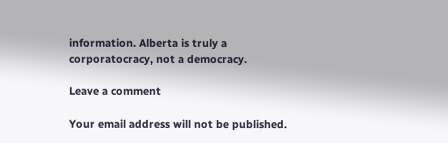information. Alberta is truly a corporatocracy, not a democracy.

Leave a comment

Your email address will not be published.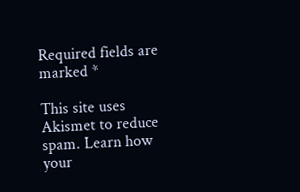Required fields are marked *

This site uses Akismet to reduce spam. Learn how your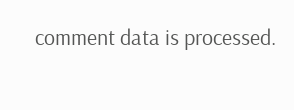comment data is processed.